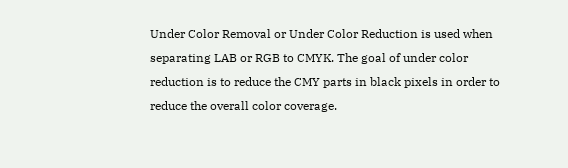Under Color Removal or Under Color Reduction is used when separating LAB or RGB to CMYK. The goal of under color reduction is to reduce the CMY parts in black pixels in order to reduce the overall color coverage.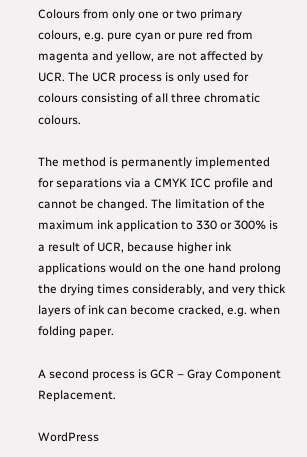Colours from only one or two primary colours, e.g. pure cyan or pure red from magenta and yellow, are not affected by UCR. The UCR process is only used for colours consisting of all three chromatic colours.

The method is permanently implemented for separations via a CMYK ICC profile and cannot be changed. The limitation of the maximum ink application to 330 or 300% is a result of UCR, because higher ink applications would on the one hand prolong the drying times considerably, and very thick layers of ink can become cracked, e.g. when folding paper.

A second process is GCR – Gray Component Replacement.

WordPress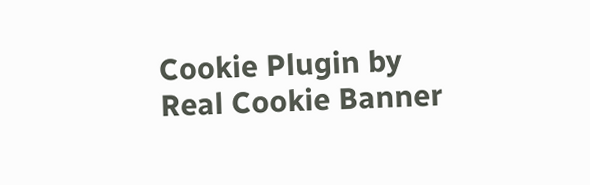Cookie Plugin by Real Cookie Banner